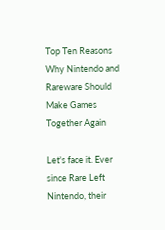Top Ten Reasons Why Nintendo and Rareware Should Make Games Together Again

Let's face it. Ever since Rare Left Nintendo, their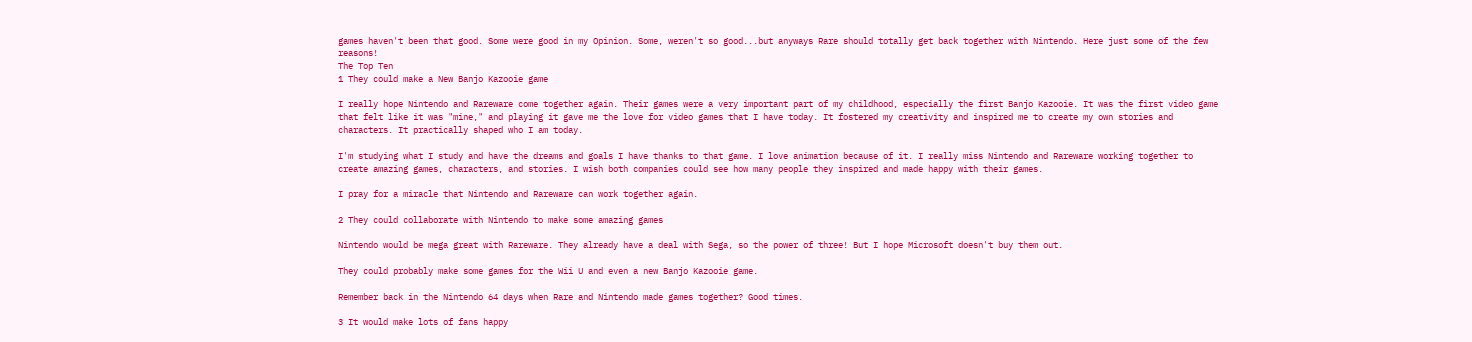games haven't been that good. Some were good in my Opinion. Some, weren't so good...but anyways Rare should totally get back together with Nintendo. Here just some of the few reasons!
The Top Ten
1 They could make a New Banjo Kazooie game

I really hope Nintendo and Rareware come together again. Their games were a very important part of my childhood, especially the first Banjo Kazooie. It was the first video game that felt like it was "mine," and playing it gave me the love for video games that I have today. It fostered my creativity and inspired me to create my own stories and characters. It practically shaped who I am today.

I'm studying what I study and have the dreams and goals I have thanks to that game. I love animation because of it. I really miss Nintendo and Rareware working together to create amazing games, characters, and stories. I wish both companies could see how many people they inspired and made happy with their games.

I pray for a miracle that Nintendo and Rareware can work together again.

2 They could collaborate with Nintendo to make some amazing games

Nintendo would be mega great with Rareware. They already have a deal with Sega, so the power of three! But I hope Microsoft doesn't buy them out.

They could probably make some games for the Wii U and even a new Banjo Kazooie game.

Remember back in the Nintendo 64 days when Rare and Nintendo made games together? Good times.

3 It would make lots of fans happy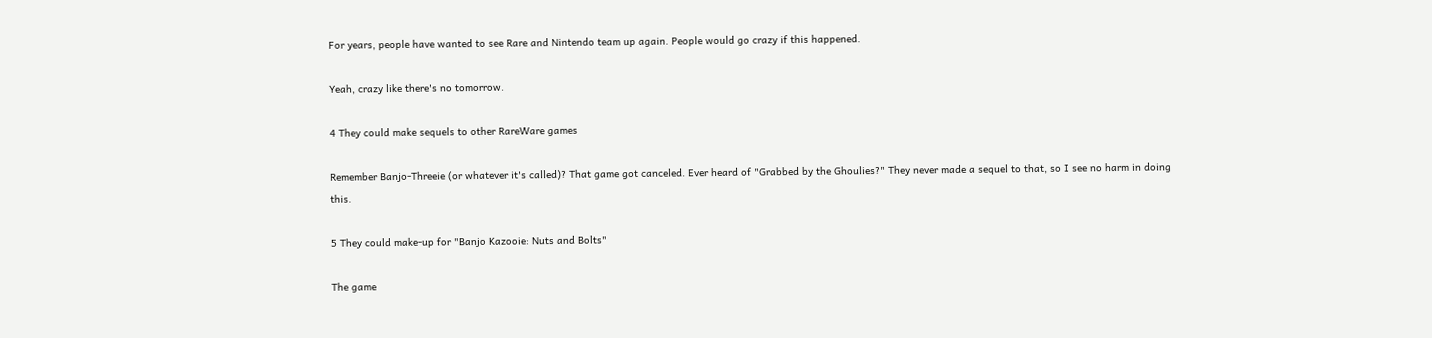For years, people have wanted to see Rare and Nintendo team up again. People would go crazy if this happened.

Yeah, crazy like there's no tomorrow.

4 They could make sequels to other RareWare games

Remember Banjo-Threeie (or whatever it's called)? That game got canceled. Ever heard of "Grabbed by the Ghoulies?" They never made a sequel to that, so I see no harm in doing this.

5 They could make-up for "Banjo Kazooie: Nuts and Bolts"

The game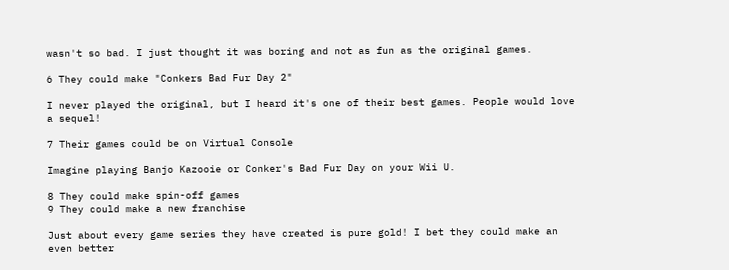wasn't so bad. I just thought it was boring and not as fun as the original games.

6 They could make "Conkers Bad Fur Day 2"

I never played the original, but I heard it's one of their best games. People would love a sequel!

7 Their games could be on Virtual Console

Imagine playing Banjo Kazooie or Conker's Bad Fur Day on your Wii U.

8 They could make spin-off games
9 They could make a new franchise

Just about every game series they have created is pure gold! I bet they could make an even better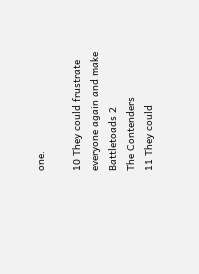one.

10 They could frustrate everyone again and make Battletoads 2
The Contenders
11 They could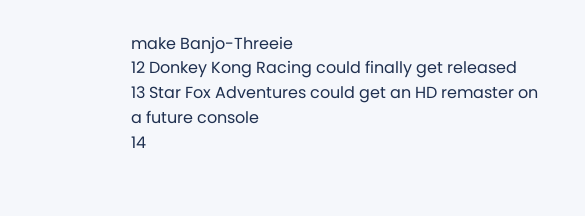make Banjo-Threeie
12 Donkey Kong Racing could finally get released
13 Star Fox Adventures could get an HD remaster on a future console
14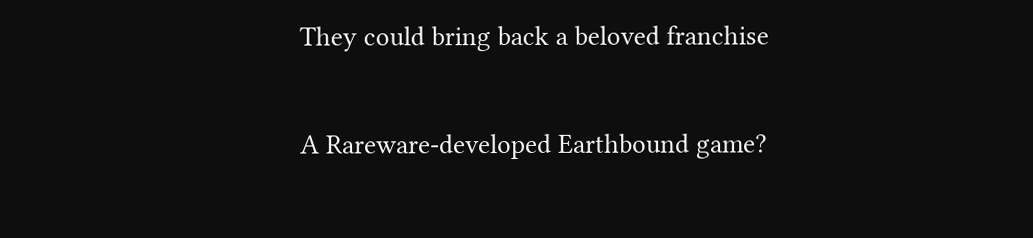They could bring back a beloved franchise

A Rareware-developed Earthbound game?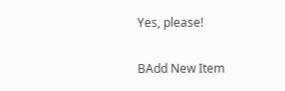Yes, please!

BAdd New Item